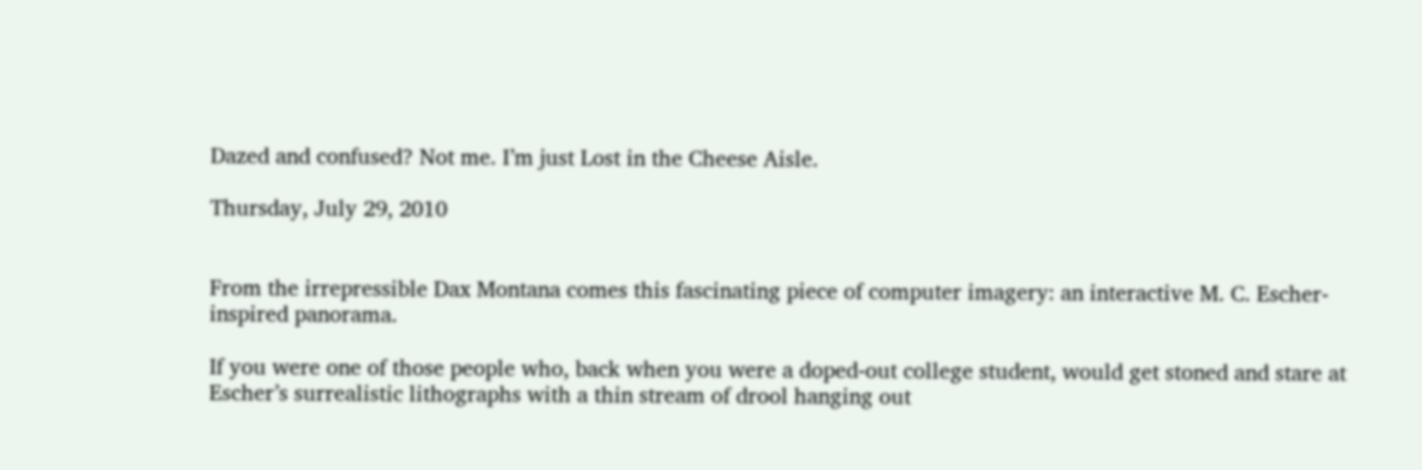Dazed and confused? Not me. I’m just Lost in the Cheese Aisle.

Thursday, July 29, 2010


From the irrepressible Dax Montana comes this fascinating piece of computer imagery: an interactive M. C. Escher-inspired panorama.

If you were one of those people who, back when you were a doped-out college student, would get stoned and stare at Escher’s surrealistic lithographs with a thin stream of drool hanging out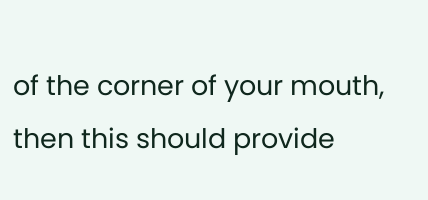of the corner of your mouth, then this should provide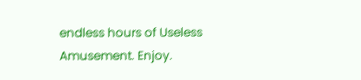endless hours of Useless Amusement. Enjoy.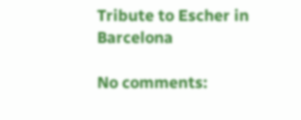Tribute to Escher in Barcelona

No comments: